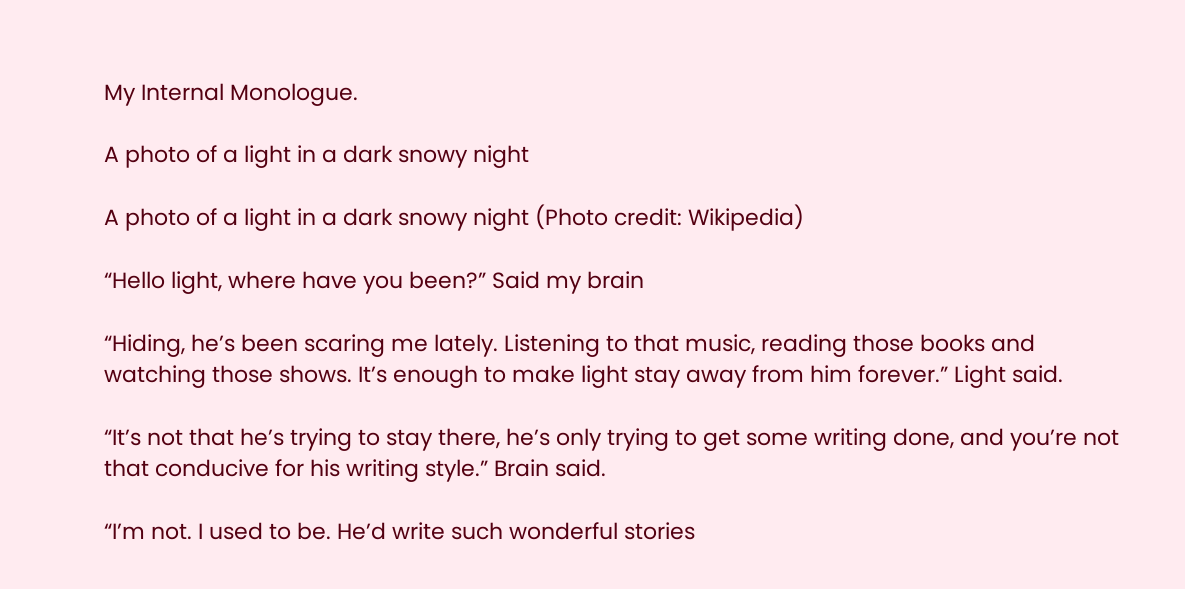My Internal Monologue.

A photo of a light in a dark snowy night

A photo of a light in a dark snowy night (Photo credit: Wikipedia)

“Hello light, where have you been?” Said my brain

“Hiding, he’s been scaring me lately. Listening to that music, reading those books and watching those shows. It’s enough to make light stay away from him forever.” Light said.

“It’s not that he’s trying to stay there, he’s only trying to get some writing done, and you’re not that conducive for his writing style.” Brain said.

“I’m not. I used to be. He’d write such wonderful stories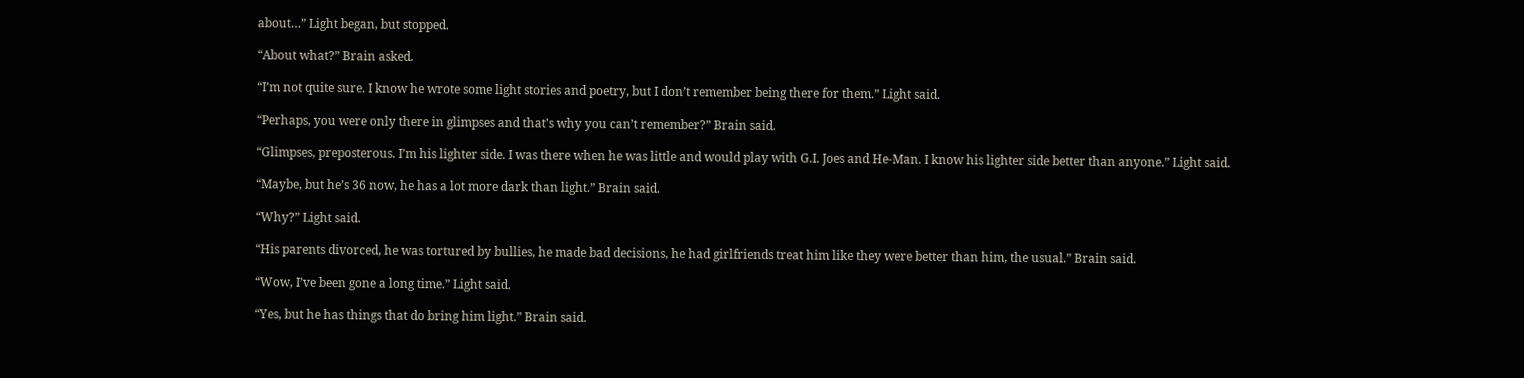about…” Light began, but stopped.

“About what?” Brain asked.

“I’m not quite sure. I know he wrote some light stories and poetry, but I don’t remember being there for them.” Light said.

“Perhaps, you were only there in glimpses and that’s why you can’t remember?” Brain said.

“Glimpses, preposterous. I’m his lighter side. I was there when he was little and would play with G.I. Joes and He-Man. I know his lighter side better than anyone.” Light said.

“Maybe, but he’s 36 now, he has a lot more dark than light.” Brain said.

“Why?” Light said.

“His parents divorced, he was tortured by bullies, he made bad decisions, he had girlfriends treat him like they were better than him, the usual.” Brain said.

“Wow, I’ve been gone a long time.” Light said.

“Yes, but he has things that do bring him light.” Brain said.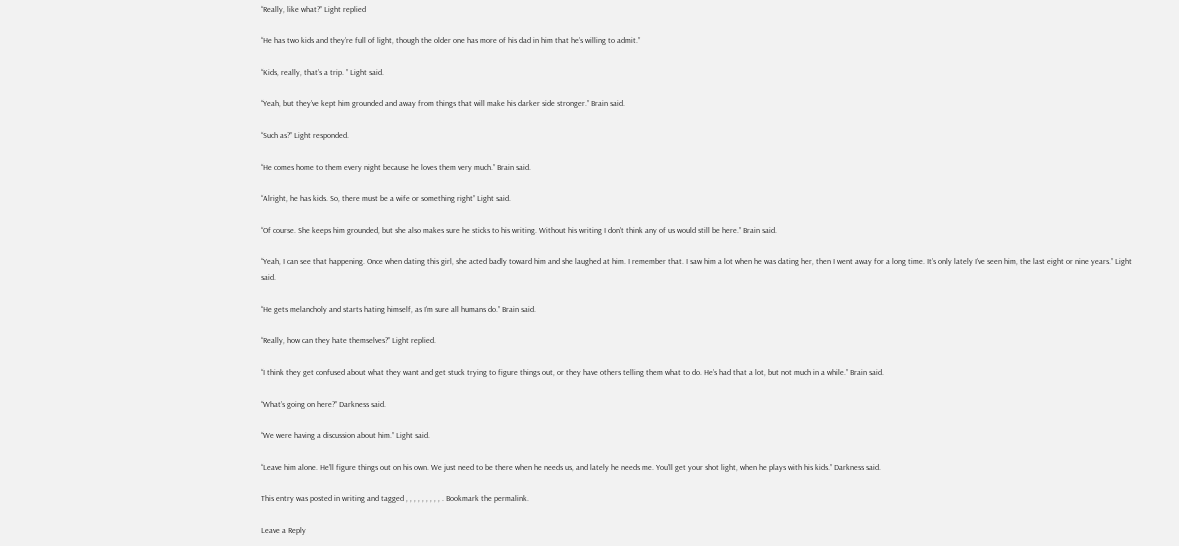“Really, like what?” Light replied

“He has two kids and they’re full of light, though the older one has more of his dad in him that he’s willing to admit.”

“Kids, really, that’s a trip. ” Light said.

“Yeah, but they’ve kept him grounded and away from things that will make his darker side stronger.” Brain said.

“Such as?” Light responded.

“He comes home to them every night because he loves them very much.” Brain said.

“Alright, he has kids. So, there must be a wife or something right” Light said.

“Of course. She keeps him grounded, but she also makes sure he sticks to his writing. Without his writing I don’t think any of us would still be here.” Brain said.

“Yeah, I can see that happening. Once when dating this girl, she acted badly toward him and she laughed at him. I remember that. I saw him a lot when he was dating her, then I went away for a long time. It’s only lately I’ve seen him, the last eight or nine years.” Light said.

“He gets melancholy and starts hating himself, as I’m sure all humans do.” Brain said.

“Really, how can they hate themselves?” Light replied.

“I think they get confused about what they want and get stuck trying to figure things out, or they have others telling them what to do. He’s had that a lot, but not much in a while.” Brain said.

“What’s going on here?” Darkness said.

“We were having a discussion about him.” Light said.

“Leave him alone. He’ll figure things out on his own. We just need to be there when he needs us, and lately he needs me. You’ll get your shot light, when he plays with his kids.” Darkness said.

This entry was posted in writing and tagged , , , , , , , , , . Bookmark the permalink.

Leave a Reply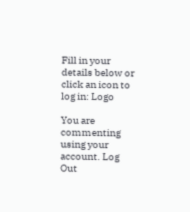Fill in your details below or click an icon to log in: Logo

You are commenting using your account. Log Out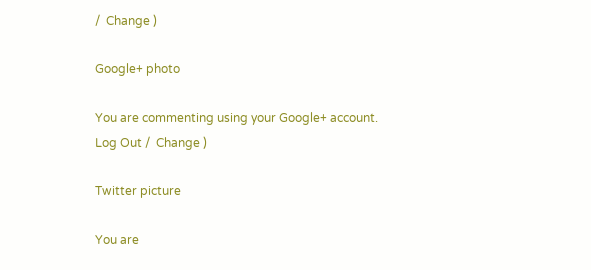/  Change )

Google+ photo

You are commenting using your Google+ account. Log Out /  Change )

Twitter picture

You are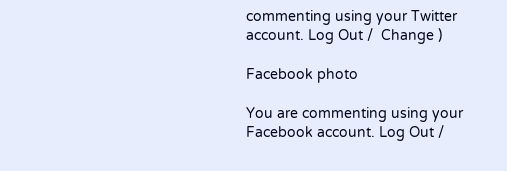commenting using your Twitter account. Log Out /  Change )

Facebook photo

You are commenting using your Facebook account. Log Out /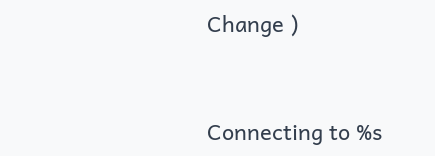Change )


Connecting to %s